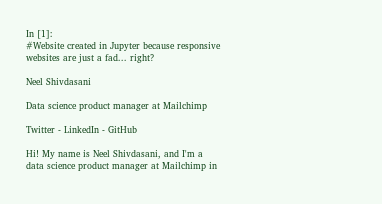In [1]:
#Website created in Jupyter because responsive websites are just a fad... right?

Neel Shivdasani

Data science product manager at Mailchimp

Twitter - LinkedIn - GitHub

Hi! My name is Neel Shivdasani, and I'm a data science product manager at Mailchimp in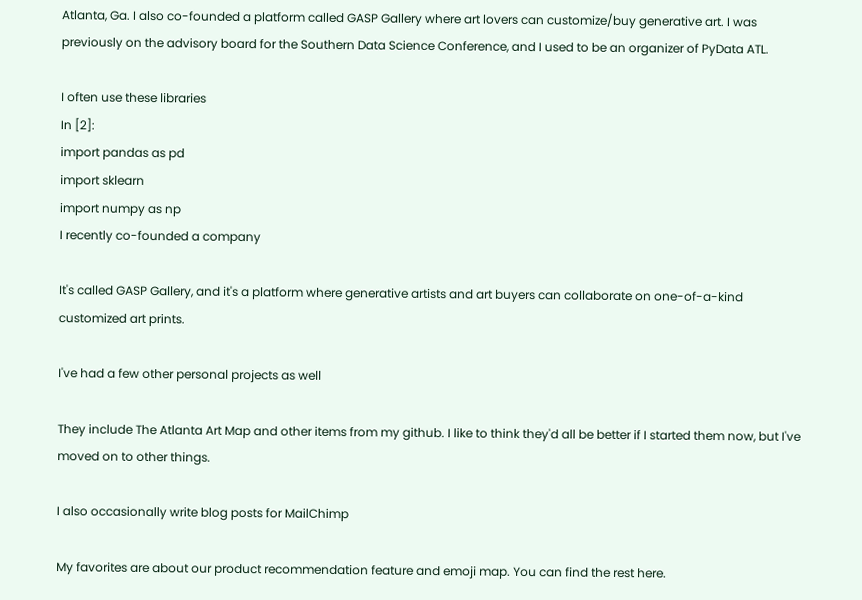Atlanta, Ga. I also co-founded a platform called GASP Gallery where art lovers can customize/buy generative art. I was previously on the advisory board for the Southern Data Science Conference, and I used to be an organizer of PyData ATL.

I often use these libraries
In [2]:
import pandas as pd
import sklearn
import numpy as np
I recently co-founded a company

It's called GASP Gallery, and it's a platform where generative artists and art buyers can collaborate on one-of-a-kind customized art prints.

I've had a few other personal projects as well

They include The Atlanta Art Map and other items from my github. I like to think they'd all be better if I started them now, but I've moved on to other things.

I also occasionally write blog posts for MailChimp

My favorites are about our product recommendation feature and emoji map. You can find the rest here.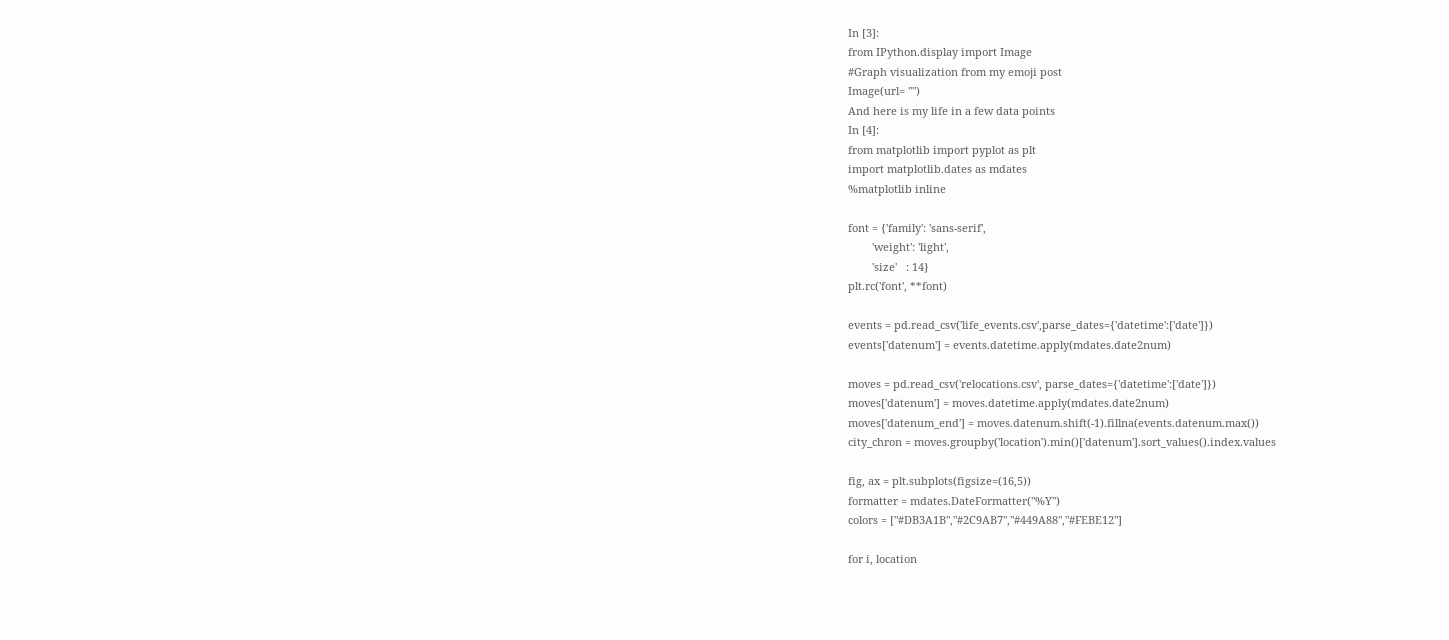In [3]:
from IPython.display import Image
#Graph visualization from my emoji post
Image(url= "")
And here is my life in a few data points
In [4]:
from matplotlib import pyplot as plt
import matplotlib.dates as mdates
%matplotlib inline

font = {'family': 'sans-serif',
        'weight': 'light',
        'size'   : 14}
plt.rc('font', **font)

events = pd.read_csv('life_events.csv',parse_dates={'datetime':['date']})
events['datenum'] = events.datetime.apply(mdates.date2num)

moves = pd.read_csv('relocations.csv', parse_dates={'datetime':['date']})
moves['datenum'] = moves.datetime.apply(mdates.date2num)
moves['datenum_end'] = moves.datenum.shift(-1).fillna(events.datenum.max())
city_chron = moves.groupby('location').min()['datenum'].sort_values().index.values

fig, ax = plt.subplots(figsize=(16,5))
formatter = mdates.DateFormatter("%Y")
colors = ["#DB3A1B","#2C9AB7","#449A88","#FEBE12"]

for i, location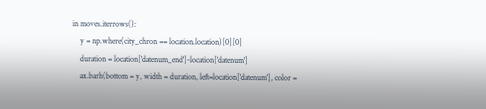in moves.iterrows():
    y = np.where(city_chron == location.location)[0][0]
    duration = location['datenum_end']-location['datenum']
    ax.barh(bottom = y, width = duration, left=location['datenum'], color =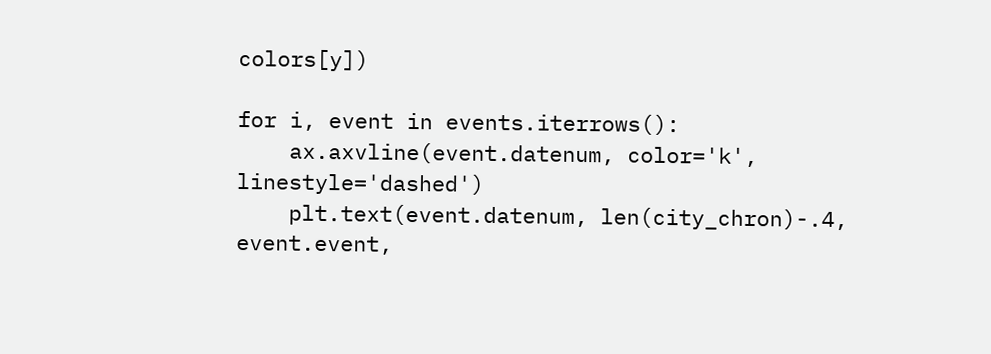colors[y])

for i, event in events.iterrows():
    ax.axvline(event.datenum, color='k', linestyle='dashed')
    plt.text(event.datenum, len(city_chron)-.4, event.event,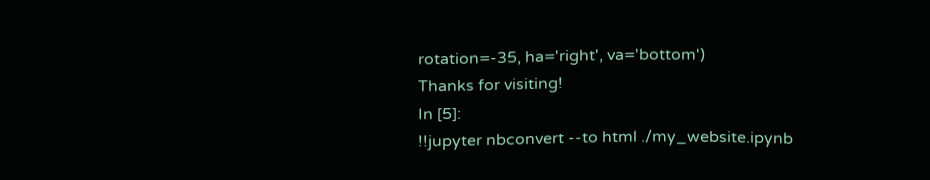rotation=-35, ha='right', va='bottom')
Thanks for visiting!
In [5]:
!!jupyter nbconvert --to html ./my_website.ipynb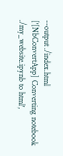--output ./index.html
['[NbConvertApp] Converting notebook ./my_website.ipynb to html',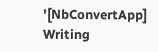'[NbConvertApp] Writing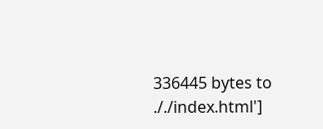336445 bytes to ././index.html']